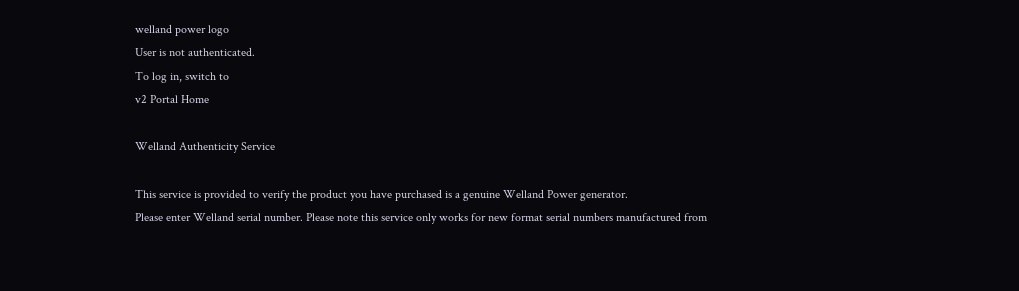welland power logo
User is not authenticated.
To log in, switch to
v2 Portal Home

Welland Authenticity Service

This service is provided to verify the product you have purchased is a genuine Welland Power generator.
Please enter Welland serial number. Please note this service only works for new format serial numbers manufactured from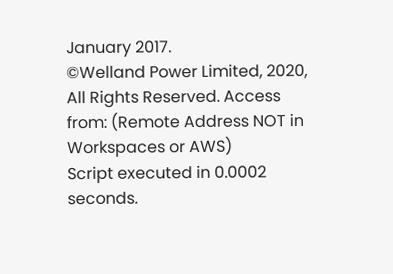January 2017.
©Welland Power Limited, 2020, All Rights Reserved. Access from: (Remote Address NOT in Workspaces or AWS)
Script executed in 0.0002 seconds.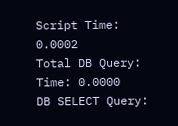Script Time: 0.0002
Total DB Query: Time: 0.0000
DB SELECT Query: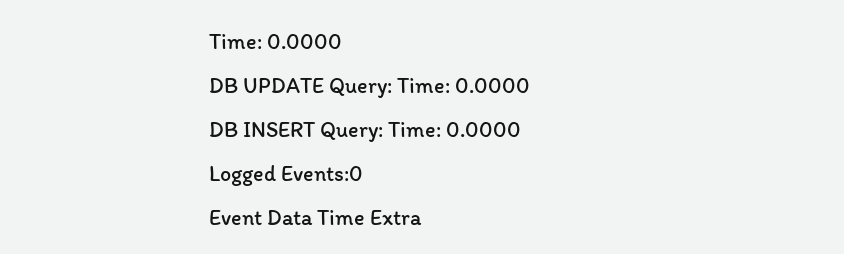Time: 0.0000
DB UPDATE Query: Time: 0.0000
DB INSERT Query: Time: 0.0000
Logged Events:0
Event Data Time Extra